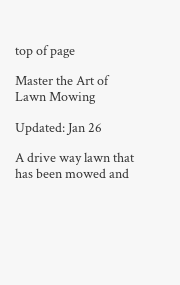top of page

Master the Art of Lawn Mowing

Updated: Jan 26

A drive way lawn that has been mowed and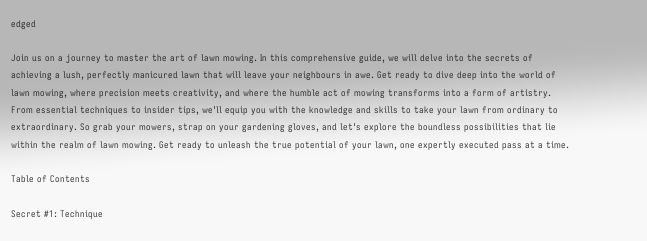edged

Join us on a journey to master the art of lawn mowing. In this comprehensive guide, we will delve into the secrets of achieving a lush, perfectly manicured lawn that will leave your neighbours in awe. Get ready to dive deep into the world of lawn mowing, where precision meets creativity, and where the humble act of mowing transforms into a form of artistry. From essential techniques to insider tips, we'll equip you with the knowledge and skills to take your lawn from ordinary to extraordinary. So grab your mowers, strap on your gardening gloves, and let's explore the boundless possibilities that lie within the realm of lawn mowing. Get ready to unleash the true potential of your lawn, one expertly executed pass at a time.

Table of Contents

Secret #1: Technique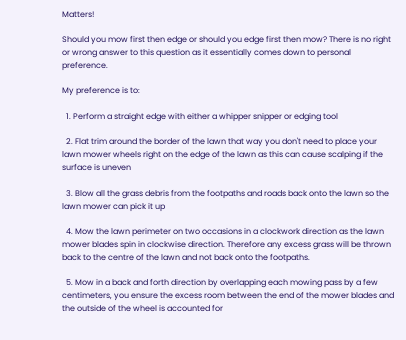Matters!

Should you mow first then edge or should you edge first then mow? There is no right or wrong answer to this question as it essentially comes down to personal preference.

My preference is to:

  1. Perform a straight edge with either a whipper snipper or edging tool

  2. Flat trim around the border of the lawn that way you don't need to place your lawn mower wheels right on the edge of the lawn as this can cause scalping if the surface is uneven

  3. Blow all the grass debris from the footpaths and roads back onto the lawn so the lawn mower can pick it up

  4. Mow the lawn perimeter on two occasions in a clockwork direction as the lawn mower blades spin in clockwise direction. Therefore any excess grass will be thrown back to the centre of the lawn and not back onto the footpaths.

  5. Mow in a back and forth direction by overlapping each mowing pass by a few centimeters, you ensure the excess room between the end of the mower blades and the outside of the wheel is accounted for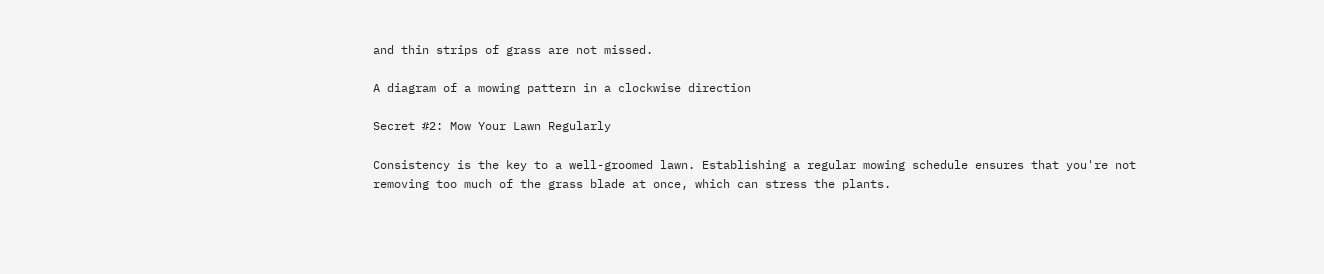and thin strips of grass are not missed.

A diagram of a mowing pattern in a clockwise direction

Secret #2: Mow Your Lawn Regularly

Consistency is the key to a well-groomed lawn. Establishing a regular mowing schedule ensures that you're not removing too much of the grass blade at once, which can stress the plants.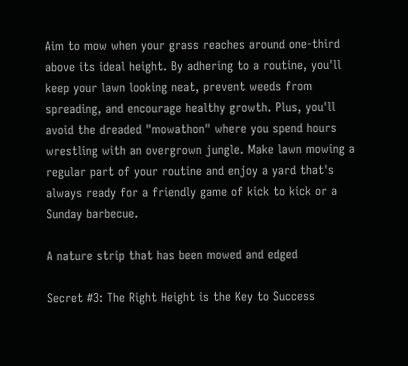Aim to mow when your grass reaches around one-third above its ideal height. By adhering to a routine, you'll keep your lawn looking neat, prevent weeds from spreading, and encourage healthy growth. Plus, you'll avoid the dreaded "mowathon" where you spend hours wrestling with an overgrown jungle. Make lawn mowing a regular part of your routine and enjoy a yard that's always ready for a friendly game of kick to kick or a Sunday barbecue.

A nature strip that has been mowed and edged

Secret #3: The Right Height is the Key to Success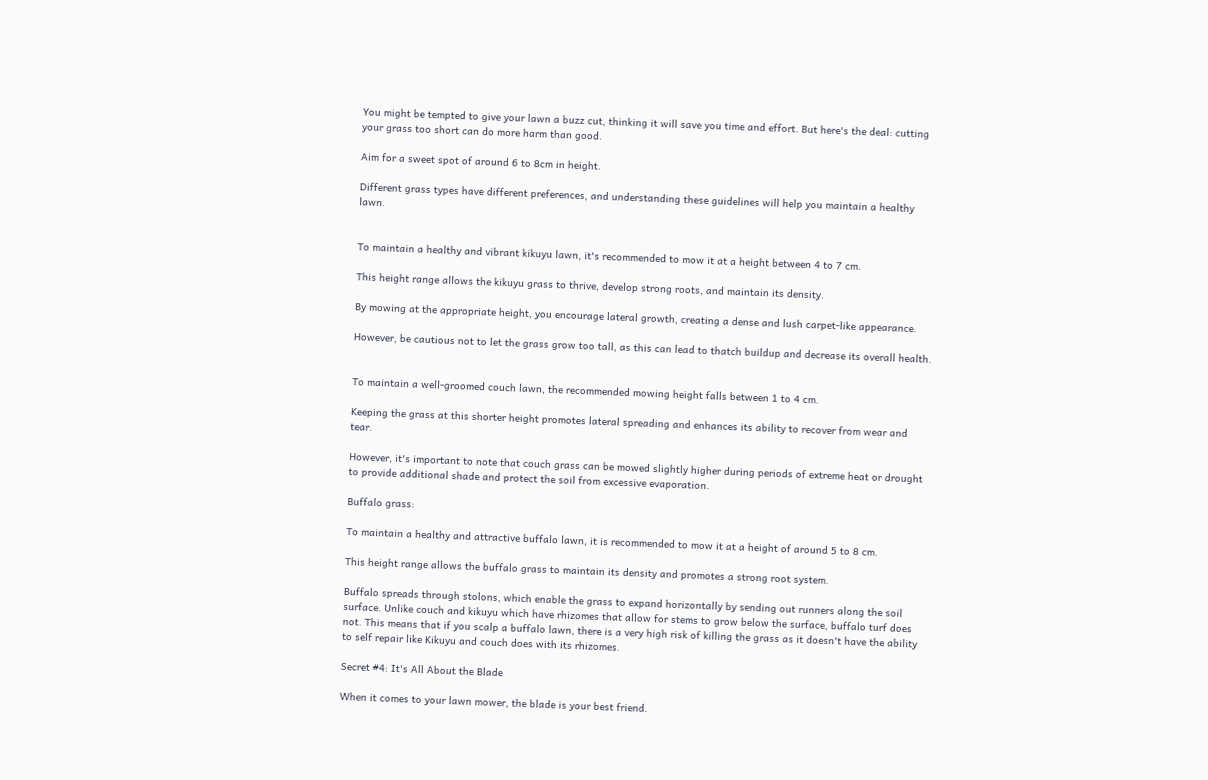You might be tempted to give your lawn a buzz cut, thinking it will save you time and effort. But here's the deal: cutting your grass too short can do more harm than good.

Aim for a sweet spot of around 6 to 8cm in height.

Different grass types have different preferences, and understanding these guidelines will help you maintain a healthy lawn.


To maintain a healthy and vibrant kikuyu lawn, it's recommended to mow it at a height between 4 to 7 cm.

This height range allows the kikuyu grass to thrive, develop strong roots, and maintain its density.

By mowing at the appropriate height, you encourage lateral growth, creating a dense and lush carpet-like appearance.

However, be cautious not to let the grass grow too tall, as this can lead to thatch buildup and decrease its overall health.


To maintain a well-groomed couch lawn, the recommended mowing height falls between 1 to 4 cm.

Keeping the grass at this shorter height promotes lateral spreading and enhances its ability to recover from wear and tear.

However, it's important to note that couch grass can be mowed slightly higher during periods of extreme heat or drought to provide additional shade and protect the soil from excessive evaporation.

Buffalo grass:

To maintain a healthy and attractive buffalo lawn, it is recommended to mow it at a height of around 5 to 8 cm.

This height range allows the buffalo grass to maintain its density and promotes a strong root system.

Buffalo spreads through stolons, which enable the grass to expand horizontally by sending out runners along the soil surface. Unlike couch and kikuyu which have rhizomes that allow for stems to grow below the surface, buffalo turf does not. This means that if you scalp a buffalo lawn, there is a very high risk of killing the grass as it doesn't have the ability to self repair like Kikuyu and couch does with its rhizomes.

Secret #4: It's All About the Blade

When it comes to your lawn mower, the blade is your best friend.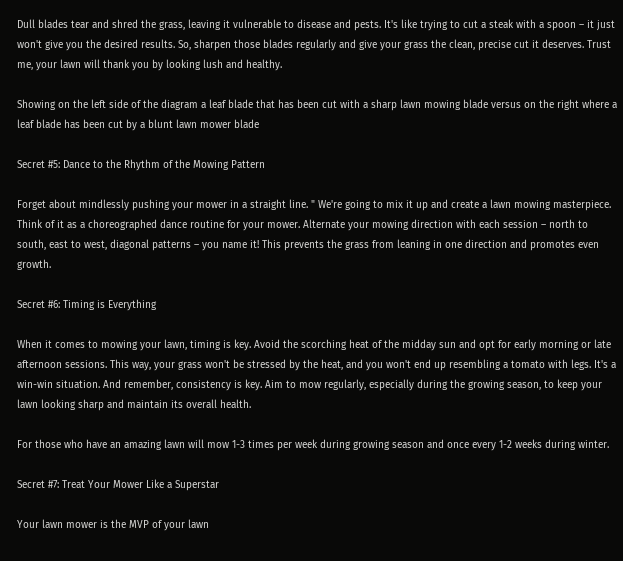Dull blades tear and shred the grass, leaving it vulnerable to disease and pests. It's like trying to cut a steak with a spoon – it just won't give you the desired results. So, sharpen those blades regularly and give your grass the clean, precise cut it deserves. Trust me, your lawn will thank you by looking lush and healthy.

Showing on the left side of the diagram a leaf blade that has been cut with a sharp lawn mowing blade versus on the right where a leaf blade has been cut by a blunt lawn mower blade

Secret #5: Dance to the Rhythm of the Mowing Pattern

Forget about mindlessly pushing your mower in a straight line. " We're going to mix it up and create a lawn mowing masterpiece. Think of it as a choreographed dance routine for your mower. Alternate your mowing direction with each session – north to south, east to west, diagonal patterns – you name it! This prevents the grass from leaning in one direction and promotes even growth.

Secret #6: Timing is Everything

When it comes to mowing your lawn, timing is key. Avoid the scorching heat of the midday sun and opt for early morning or late afternoon sessions. This way, your grass won't be stressed by the heat, and you won't end up resembling a tomato with legs. It's a win-win situation. And remember, consistency is key. Aim to mow regularly, especially during the growing season, to keep your lawn looking sharp and maintain its overall health.

For those who have an amazing lawn will mow 1-3 times per week during growing season and once every 1-2 weeks during winter.

Secret #7: Treat Your Mower Like a Superstar

Your lawn mower is the MVP of your lawn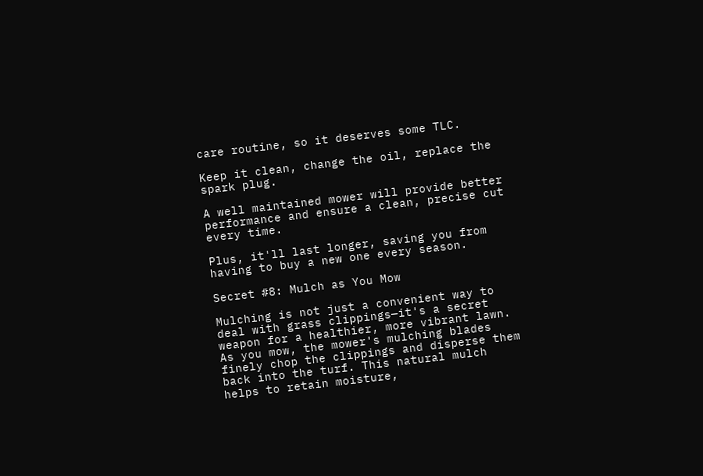care routine, so it deserves some TLC.

Keep it clean, change the oil, replace the spark plug.

A well maintained mower will provide better performance and ensure a clean, precise cut every time.

Plus, it'll last longer, saving you from having to buy a new one every season.

Secret #8: Mulch as You Mow

Mulching is not just a convenient way to deal with grass clippings—it's a secret weapon for a healthier, more vibrant lawn. As you mow, the mower's mulching blades finely chop the clippings and disperse them back into the turf. This natural mulch helps to retain moisture,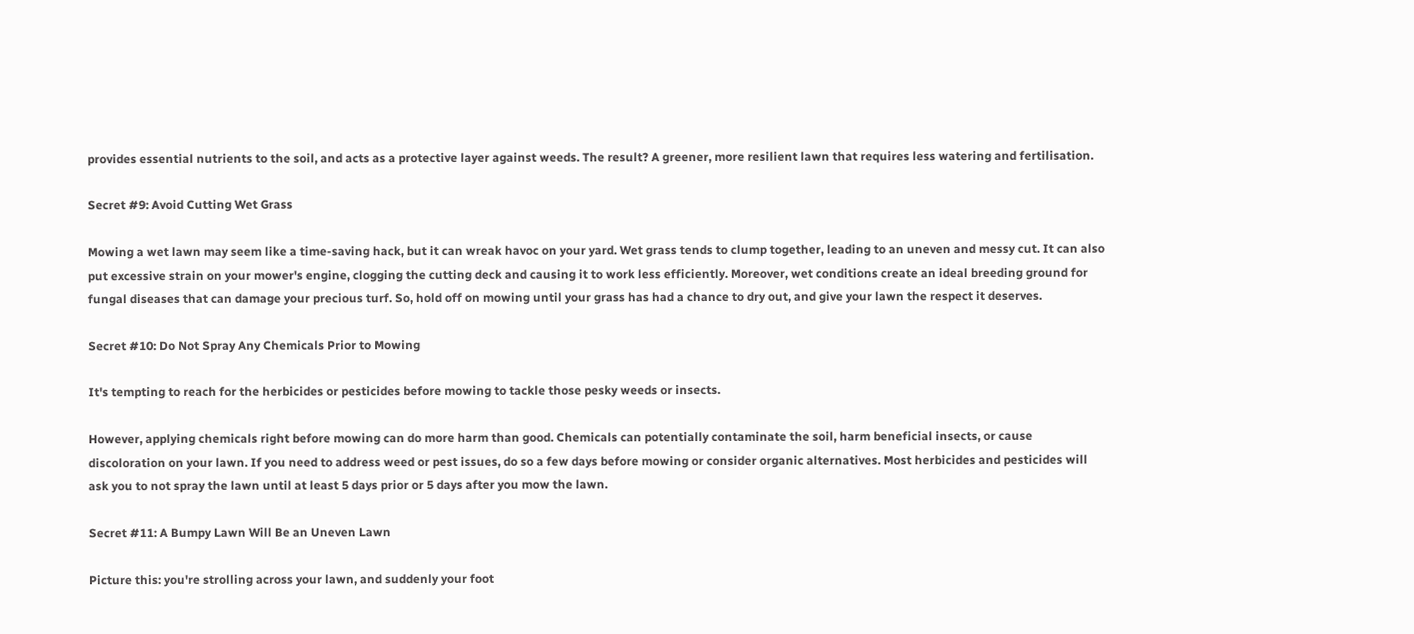provides essential nutrients to the soil, and acts as a protective layer against weeds. The result? A greener, more resilient lawn that requires less watering and fertilisation.

Secret #9: Avoid Cutting Wet Grass

Mowing a wet lawn may seem like a time-saving hack, but it can wreak havoc on your yard. Wet grass tends to clump together, leading to an uneven and messy cut. It can also put excessive strain on your mower's engine, clogging the cutting deck and causing it to work less efficiently. Moreover, wet conditions create an ideal breeding ground for fungal diseases that can damage your precious turf. So, hold off on mowing until your grass has had a chance to dry out, and give your lawn the respect it deserves.

Secret #10: Do Not Spray Any Chemicals Prior to Mowing

It's tempting to reach for the herbicides or pesticides before mowing to tackle those pesky weeds or insects.

However, applying chemicals right before mowing can do more harm than good. Chemicals can potentially contaminate the soil, harm beneficial insects, or cause discoloration on your lawn. If you need to address weed or pest issues, do so a few days before mowing or consider organic alternatives. Most herbicides and pesticides will ask you to not spray the lawn until at least 5 days prior or 5 days after you mow the lawn.

Secret #11: A Bumpy Lawn Will Be an Uneven Lawn

Picture this: you're strolling across your lawn, and suddenly your foot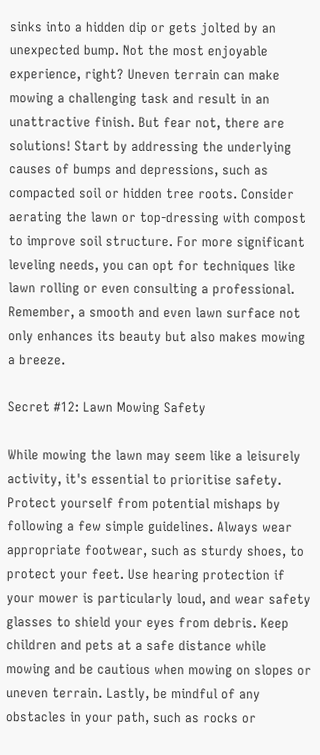sinks into a hidden dip or gets jolted by an unexpected bump. Not the most enjoyable experience, right? Uneven terrain can make mowing a challenging task and result in an unattractive finish. But fear not, there are solutions! Start by addressing the underlying causes of bumps and depressions, such as compacted soil or hidden tree roots. Consider aerating the lawn or top-dressing with compost to improve soil structure. For more significant leveling needs, you can opt for techniques like lawn rolling or even consulting a professional. Remember, a smooth and even lawn surface not only enhances its beauty but also makes mowing a breeze.

Secret #12: Lawn Mowing Safety

While mowing the lawn may seem like a leisurely activity, it's essential to prioritise safety. Protect yourself from potential mishaps by following a few simple guidelines. Always wear appropriate footwear, such as sturdy shoes, to protect your feet. Use hearing protection if your mower is particularly loud, and wear safety glasses to shield your eyes from debris. Keep children and pets at a safe distance while mowing and be cautious when mowing on slopes or uneven terrain. Lastly, be mindful of any obstacles in your path, such as rocks or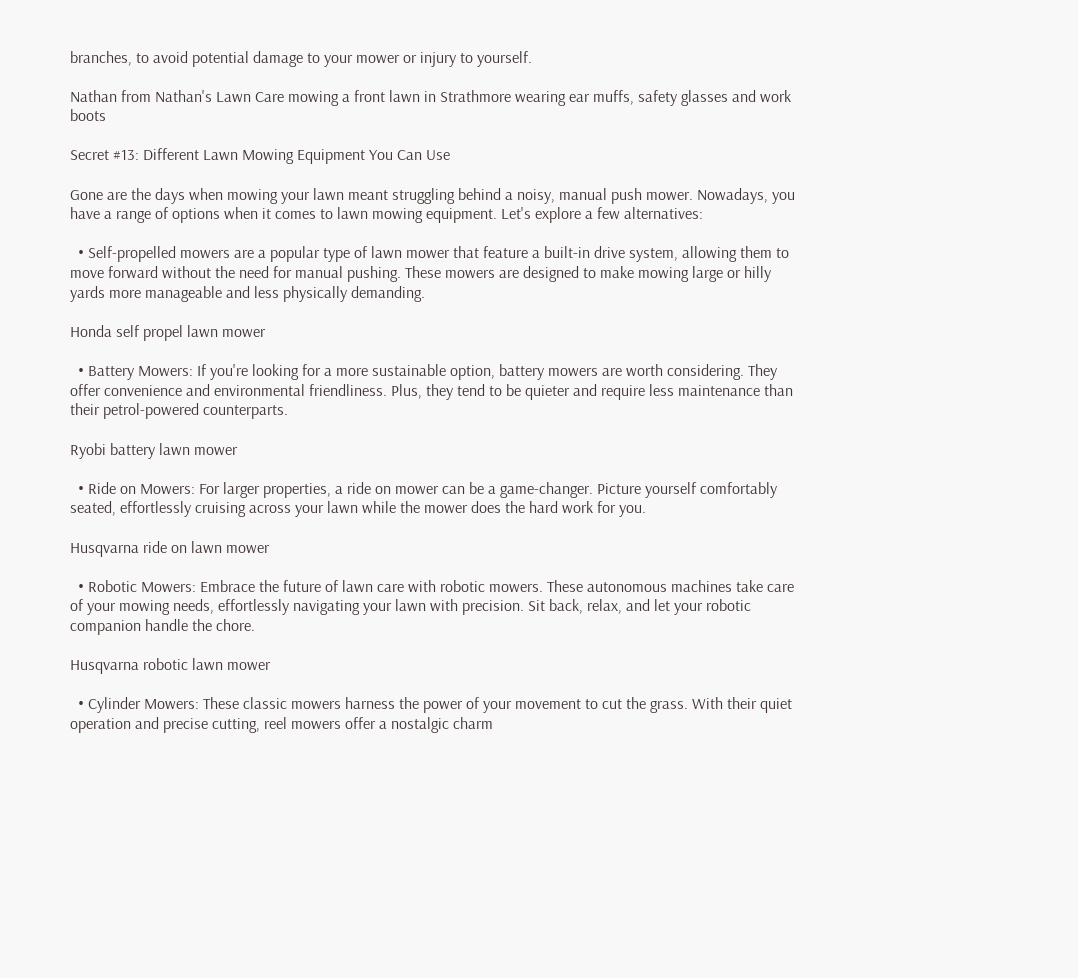branches, to avoid potential damage to your mower or injury to yourself.

Nathan from Nathan's Lawn Care mowing a front lawn in Strathmore wearing ear muffs, safety glasses and work boots

Secret #13: Different Lawn Mowing Equipment You Can Use

Gone are the days when mowing your lawn meant struggling behind a noisy, manual push mower. Nowadays, you have a range of options when it comes to lawn mowing equipment. Let's explore a few alternatives:

  • Self-propelled mowers are a popular type of lawn mower that feature a built-in drive system, allowing them to move forward without the need for manual pushing. These mowers are designed to make mowing large or hilly yards more manageable and less physically demanding.

Honda self propel lawn mower

  • Battery Mowers: If you're looking for a more sustainable option, battery mowers are worth considering. They offer convenience and environmental friendliness. Plus, they tend to be quieter and require less maintenance than their petrol-powered counterparts.

Ryobi battery lawn mower

  • Ride on Mowers: For larger properties, a ride on mower can be a game-changer. Picture yourself comfortably seated, effortlessly cruising across your lawn while the mower does the hard work for you.

Husqvarna ride on lawn mower

  • Robotic Mowers: Embrace the future of lawn care with robotic mowers. These autonomous machines take care of your mowing needs, effortlessly navigating your lawn with precision. Sit back, relax, and let your robotic companion handle the chore.

Husqvarna robotic lawn mower

  • Cylinder Mowers: These classic mowers harness the power of your movement to cut the grass. With their quiet operation and precise cutting, reel mowers offer a nostalgic charm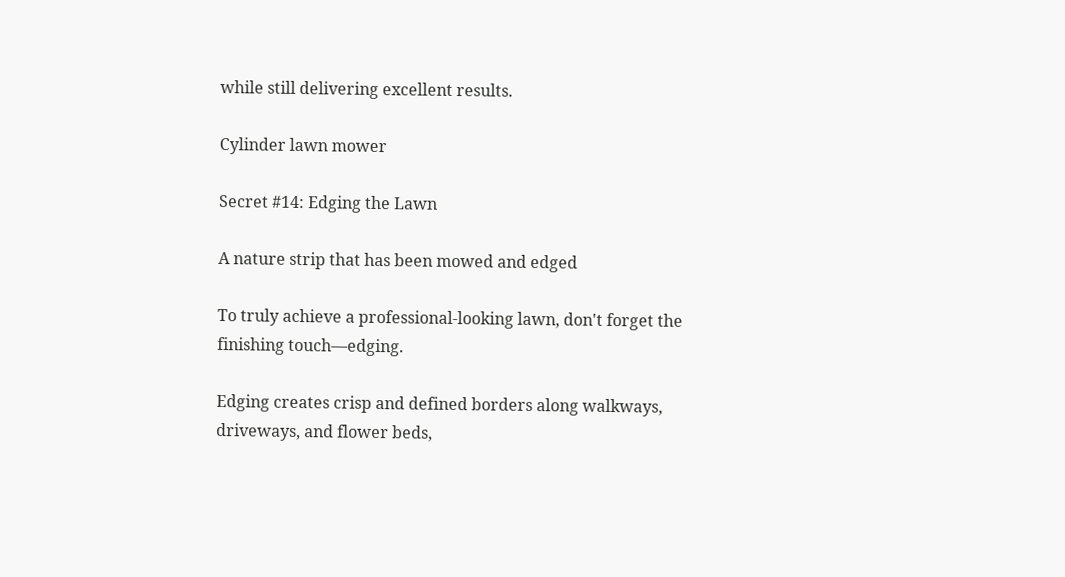while still delivering excellent results.

Cylinder lawn mower

Secret #14: Edging the Lawn

A nature strip that has been mowed and edged

To truly achieve a professional-looking lawn, don't forget the finishing touch—edging.

Edging creates crisp and defined borders along walkways, driveways, and flower beds,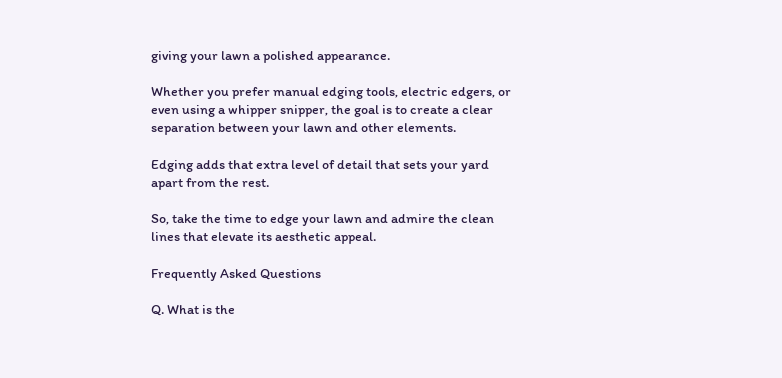giving your lawn a polished appearance.

Whether you prefer manual edging tools, electric edgers, or even using a whipper snipper, the goal is to create a clear separation between your lawn and other elements.

Edging adds that extra level of detail that sets your yard apart from the rest.

So, take the time to edge your lawn and admire the clean lines that elevate its aesthetic appeal.

Frequently Asked Questions

Q. What is the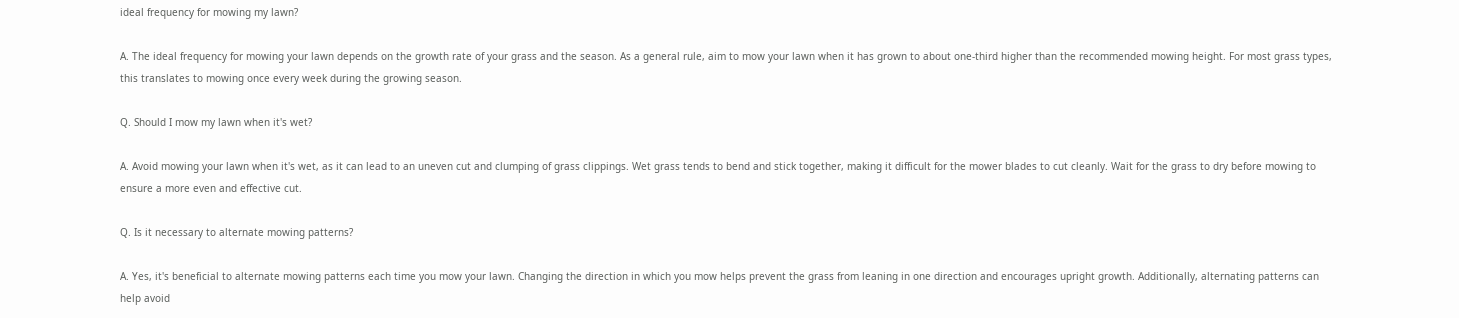ideal frequency for mowing my lawn?

A. The ideal frequency for mowing your lawn depends on the growth rate of your grass and the season. As a general rule, aim to mow your lawn when it has grown to about one-third higher than the recommended mowing height. For most grass types, this translates to mowing once every week during the growing season.

Q. Should I mow my lawn when it's wet?

A. Avoid mowing your lawn when it's wet, as it can lead to an uneven cut and clumping of grass clippings. Wet grass tends to bend and stick together, making it difficult for the mower blades to cut cleanly. Wait for the grass to dry before mowing to ensure a more even and effective cut.

Q. Is it necessary to alternate mowing patterns?

A. Yes, it's beneficial to alternate mowing patterns each time you mow your lawn. Changing the direction in which you mow helps prevent the grass from leaning in one direction and encourages upright growth. Additionally, alternating patterns can help avoid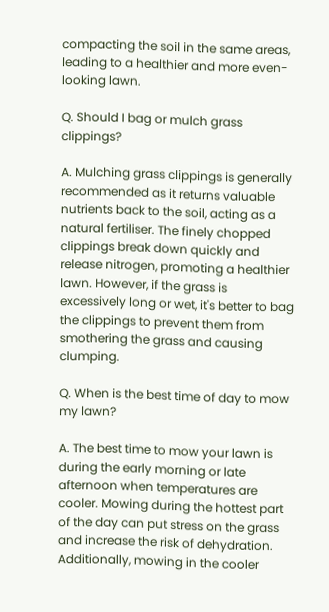compacting the soil in the same areas, leading to a healthier and more even-looking lawn.

Q. Should I bag or mulch grass clippings?

A. Mulching grass clippings is generally recommended as it returns valuable nutrients back to the soil, acting as a natural fertiliser. The finely chopped clippings break down quickly and release nitrogen, promoting a healthier lawn. However, if the grass is excessively long or wet, it's better to bag the clippings to prevent them from smothering the grass and causing clumping.

Q. When is the best time of day to mow my lawn?

A. The best time to mow your lawn is during the early morning or late afternoon when temperatures are cooler. Mowing during the hottest part of the day can put stress on the grass and increase the risk of dehydration. Additionally, mowing in the cooler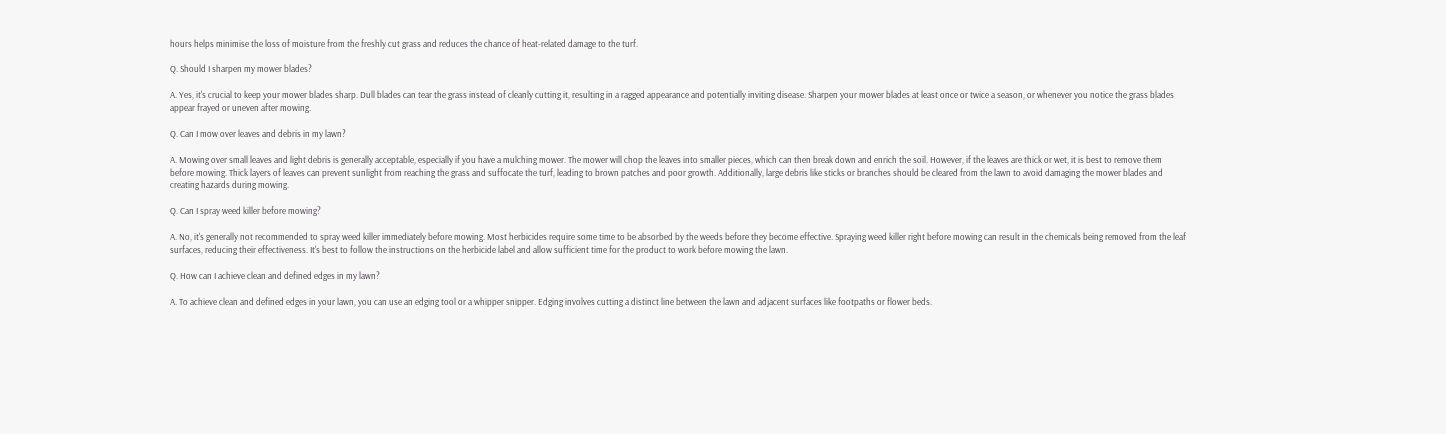hours helps minimise the loss of moisture from the freshly cut grass and reduces the chance of heat-related damage to the turf.

Q. Should I sharpen my mower blades?

A. Yes, it's crucial to keep your mower blades sharp. Dull blades can tear the grass instead of cleanly cutting it, resulting in a ragged appearance and potentially inviting disease. Sharpen your mower blades at least once or twice a season, or whenever you notice the grass blades appear frayed or uneven after mowing.

Q. Can I mow over leaves and debris in my lawn?

A. Mowing over small leaves and light debris is generally acceptable, especially if you have a mulching mower. The mower will chop the leaves into smaller pieces, which can then break down and enrich the soil. However, if the leaves are thick or wet, it is best to remove them before mowing. Thick layers of leaves can prevent sunlight from reaching the grass and suffocate the turf, leading to brown patches and poor growth. Additionally, large debris like sticks or branches should be cleared from the lawn to avoid damaging the mower blades and creating hazards during mowing.

Q. Can I spray weed killer before mowing?

A. No, it's generally not recommended to spray weed killer immediately before mowing. Most herbicides require some time to be absorbed by the weeds before they become effective. Spraying weed killer right before mowing can result in the chemicals being removed from the leaf surfaces, reducing their effectiveness. It's best to follow the instructions on the herbicide label and allow sufficient time for the product to work before mowing the lawn.

Q. How can I achieve clean and defined edges in my lawn?

A. To achieve clean and defined edges in your lawn, you can use an edging tool or a whipper snipper. Edging involves cutting a distinct line between the lawn and adjacent surfaces like footpaths or flower beds.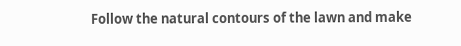Follow the natural contours of the lawn and make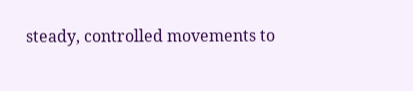steady, controlled movements to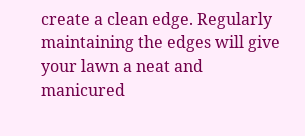create a clean edge. Regularly maintaining the edges will give your lawn a neat and manicured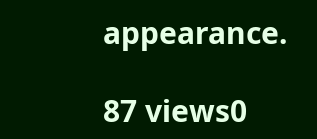appearance.

87 views0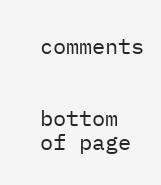comments


bottom of page